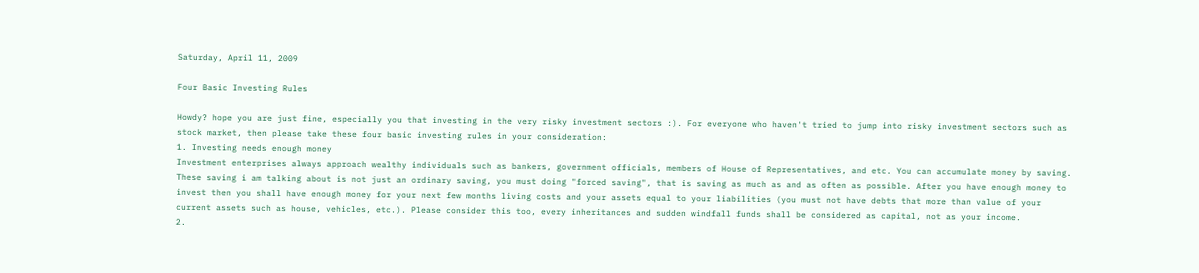Saturday, April 11, 2009

Four Basic Investing Rules

Howdy? hope you are just fine, especially you that investing in the very risky investment sectors :). For everyone who haven't tried to jump into risky investment sectors such as stock market, then please take these four basic investing rules in your consideration:
1. Investing needs enough money
Investment enterprises always approach wealthy individuals such as bankers, government officials, members of House of Representatives, and etc. You can accumulate money by saving. These saving i am talking about is not just an ordinary saving, you must doing "forced saving", that is saving as much as and as often as possible. After you have enough money to invest then you shall have enough money for your next few months living costs and your assets equal to your liabilities (you must not have debts that more than value of your current assets such as house, vehicles, etc.). Please consider this too, every inheritances and sudden windfall funds shall be considered as capital, not as your income.
2.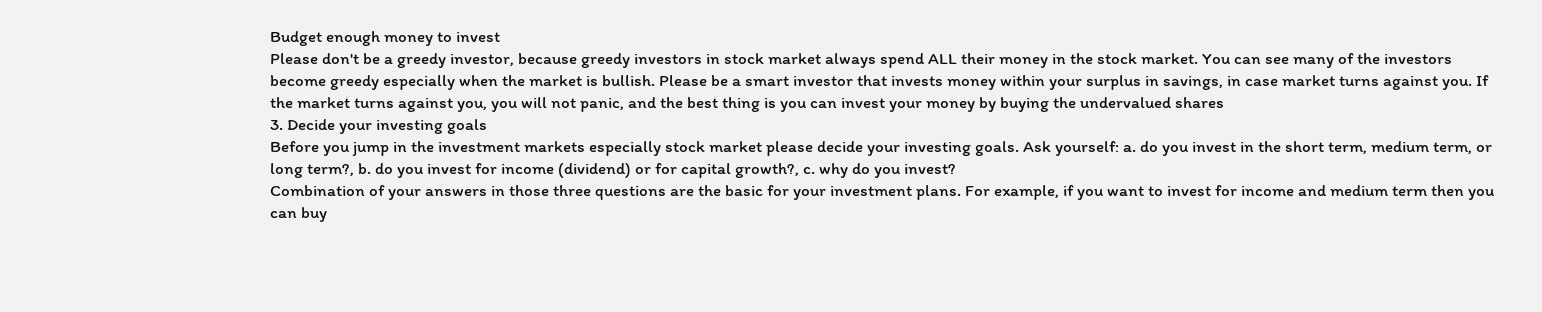Budget enough money to invest
Please don't be a greedy investor, because greedy investors in stock market always spend ALL their money in the stock market. You can see many of the investors become greedy especially when the market is bullish. Please be a smart investor that invests money within your surplus in savings, in case market turns against you. If the market turns against you, you will not panic, and the best thing is you can invest your money by buying the undervalued shares
3. Decide your investing goals
Before you jump in the investment markets especially stock market please decide your investing goals. Ask yourself: a. do you invest in the short term, medium term, or long term?, b. do you invest for income (dividend) or for capital growth?, c. why do you invest?
Combination of your answers in those three questions are the basic for your investment plans. For example, if you want to invest for income and medium term then you can buy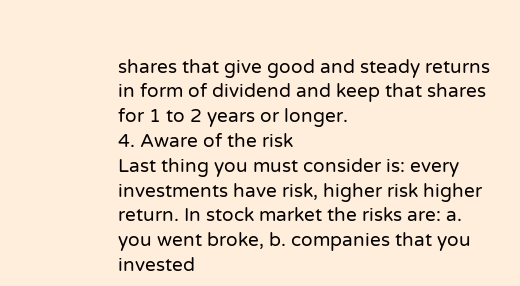shares that give good and steady returns in form of dividend and keep that shares for 1 to 2 years or longer.
4. Aware of the risk
Last thing you must consider is: every investments have risk, higher risk higher return. In stock market the risks are: a. you went broke, b. companies that you invested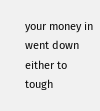your money in went down either to tough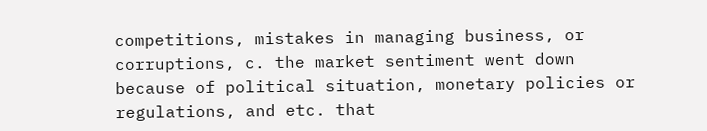competitions, mistakes in managing business, or corruptions, c. the market sentiment went down because of political situation, monetary policies or regulations, and etc. that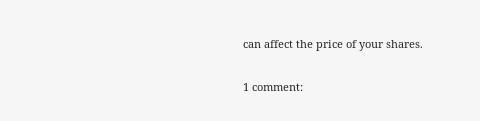can affect the price of your shares.

1 comment: